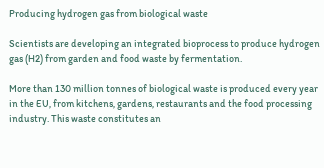Producing hydrogen gas from biological waste

Scientists are developing an integrated bioprocess to produce hydrogen gas (H2) from garden and food waste by fermentation.

More than 130 million tonnes of biological waste is produced every year in the EU, from kitchens, gardens, restaurants and the food processing industry. This waste constitutes an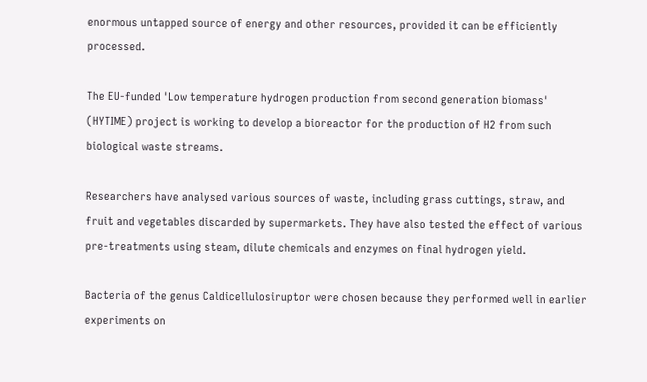enormous untapped source of energy and other resources, provided it can be efficiently processed.

The EU-funded 'Low temperature hydrogen production from second generation biomass' (HYTIME) project is working to develop a bioreactor for the production of H2 from such biological waste streams.

Researchers have analysed various sources of waste, including grass cuttings, straw, and fruit and vegetables discarded by supermarkets. They have also tested the effect of various pre-treatments using steam, dilute chemicals and enzymes on final hydrogen yield.

Bacteria of the genus Caldicellulosiruptor were chosen because they performed well in earlier experiments on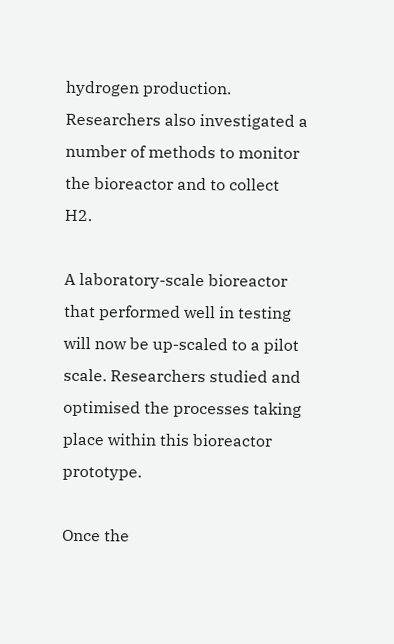hydrogen production. Researchers also investigated a number of methods to monitor the bioreactor and to collect H2.

A laboratory-scale bioreactor that performed well in testing will now be up-scaled to a pilot scale. Researchers studied and optimised the processes taking place within this bioreactor prototype.

Once the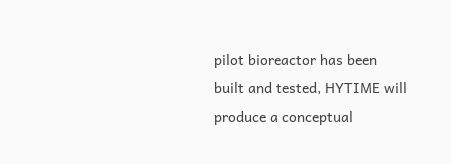pilot bioreactor has been built and tested, HYTIME will produce a conceptual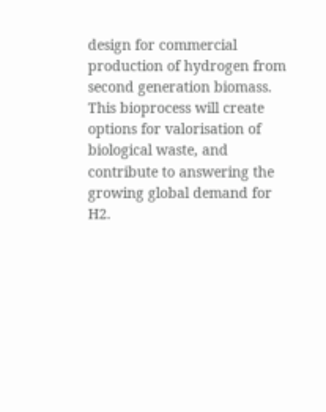design for commercial production of hydrogen from second generation biomass. This bioprocess will create options for valorisation of biological waste, and contribute to answering the growing global demand for H2.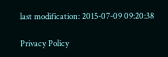last modification: 2015-07-09 09:20:38

Privacy Policy